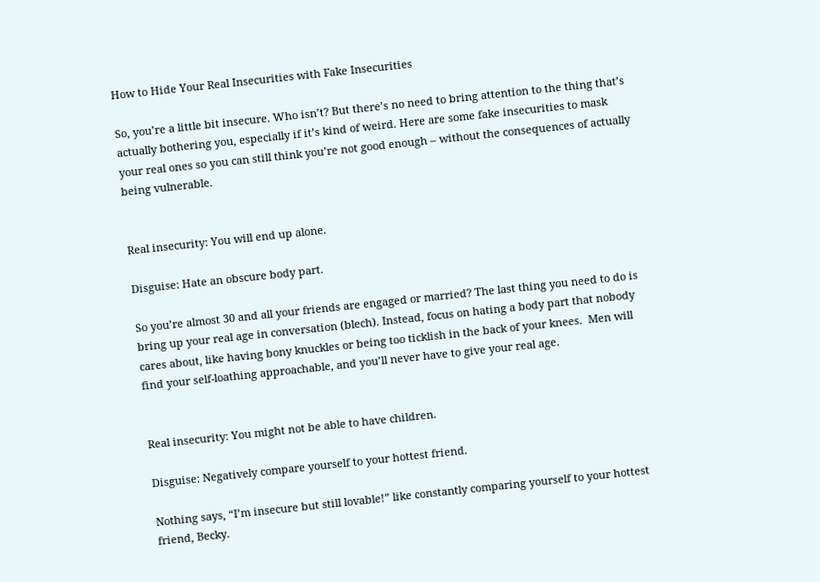How to Hide Your Real Insecurities with Fake Insecurities

So, you’re a little bit insecure. Who isn’t? But there’s no need to bring attention to the thing that’s actually bothering you, especially if it’s kind of weird. Here are some fake insecurities to mask your real ones so you can still think you’re not good enough – without the consequences of actually being vulnerable.


Real insecurity: You will end up alone.

Disguise: Hate an obscure body part.

So you’re almost 30 and all your friends are engaged or married? The last thing you need to do is bring up your real age in conversation (blech). Instead, focus on hating a body part that nobody cares about, like having bony knuckles or being too ticklish in the back of your knees.  Men will find your self-loathing approachable, and you’ll never have to give your real age.


Real insecurity: You might not be able to have children.

Disguise: Negatively compare yourself to your hottest friend.

Nothing says, “I’m insecure but still lovable!” like constantly comparing yourself to your hottest friend, Becky.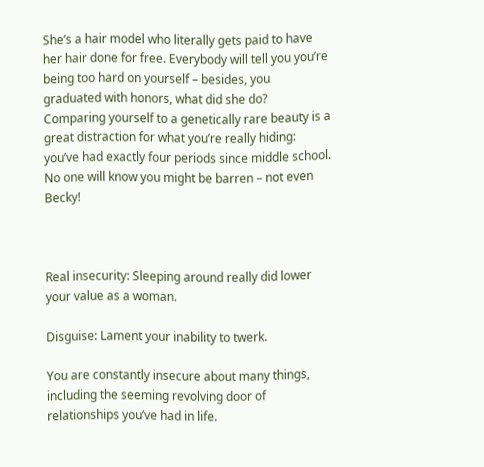She’s a hair model who literally gets paid to have her hair done for free. Everybody will tell you you’re being too hard on yourself – besides, you graduated with honors, what did she do? Comparing yourself to a genetically rare beauty is a great distraction for what you’re really hiding: you’ve had exactly four periods since middle school. No one will know you might be barren – not even Becky!



Real insecurity: Sleeping around really did lower your value as a woman.

Disguise: Lament your inability to twerk.

You are constantly insecure about many things, including the seeming revolving door of relationships you’ve had in life.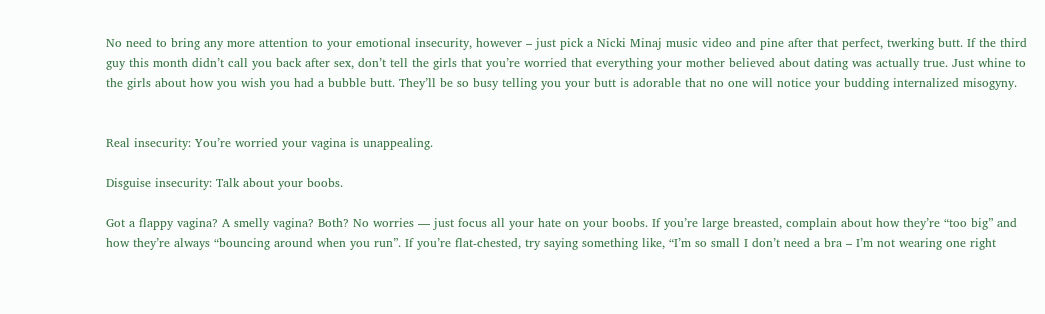No need to bring any more attention to your emotional insecurity, however – just pick a Nicki Minaj music video and pine after that perfect, twerking butt. If the third guy this month didn’t call you back after sex, don’t tell the girls that you’re worried that everything your mother believed about dating was actually true. Just whine to the girls about how you wish you had a bubble butt. They’ll be so busy telling you your butt is adorable that no one will notice your budding internalized misogyny.


Real insecurity: You’re worried your vagina is unappealing.

Disguise insecurity: Talk about your boobs.

Got a flappy vagina? A smelly vagina? Both? No worries — just focus all your hate on your boobs. If you’re large breasted, complain about how they’re “too big” and how they’re always “bouncing around when you run”. If you’re flat-chested, try saying something like, “I’m so small I don’t need a bra – I’m not wearing one right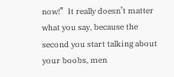now!”  It really doesn’t matter what you say, because the second you start talking about your boobs, men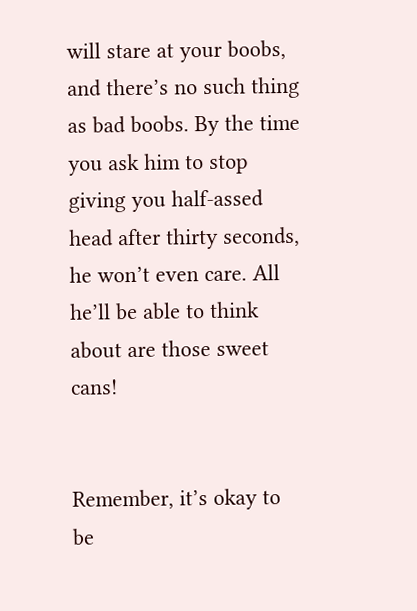will stare at your boobs, and there’s no such thing as bad boobs. By the time you ask him to stop giving you half-assed head after thirty seconds, he won’t even care. All he’ll be able to think about are those sweet cans!


Remember, it’s okay to be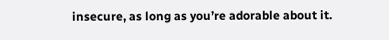insecure, as long as you’re adorable about it.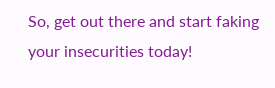So, get out there and start faking your insecurities today!